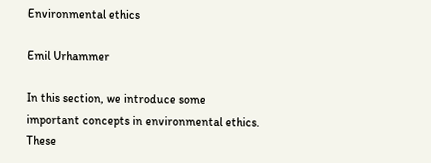Environmental ethics

Emil Urhammer

In this section, we introduce some important concepts in environmental ethics. These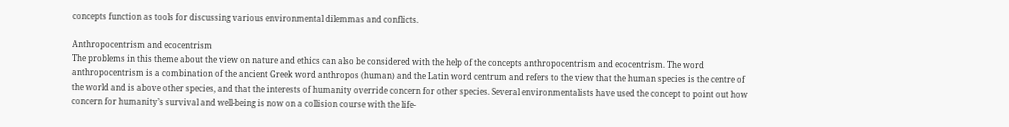concepts function as tools for discussing various environmental dilemmas and conflicts.

Anthropocentrism and ecocentrism
The problems in this theme about the view on nature and ethics can also be considered with the help of the concepts anthropocentrism and ecocentrism. The word anthropocentrism is a combination of the ancient Greek word anthropos (human) and the Latin word centrum and refers to the view that the human species is the centre of the world and is above other species, and that the interests of humanity override concern for other species. Several environmentalists have used the concept to point out how concern for humanity’s survival and well-being is now on a collision course with the life-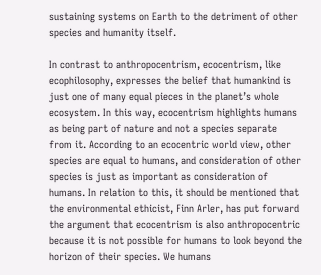sustaining systems on Earth to the detriment of other species and humanity itself.

In contrast to anthropocentrism, ecocentrism, like ecophilosophy, expresses the belief that humankind is just one of many equal pieces in the planet’s whole ecosystem. In this way, ecocentrism highlights humans as being part of nature and not a species separate from it. According to an ecocentric world view, other species are equal to humans, and consideration of other species is just as important as consideration of humans. In relation to this, it should be mentioned that the environmental ethicist, Finn Arler, has put forward the argument that ecocentrism is also anthropocentric because it is not possible for humans to look beyond the horizon of their species. We humans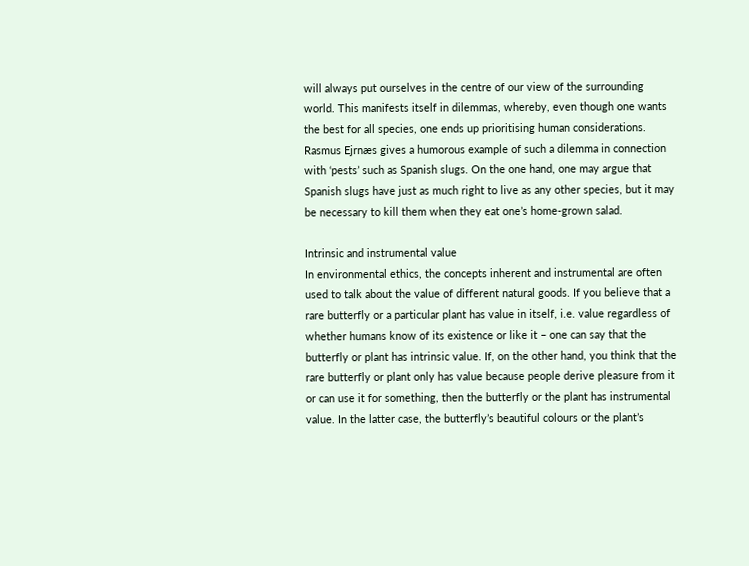will always put ourselves in the centre of our view of the surrounding world. This manifests itself in dilemmas, whereby, even though one wants the best for all species, one ends up prioritising human considerations. Rasmus Ejrnæs gives a humorous example of such a dilemma in connection with ‘pests’ such as Spanish slugs. On the one hand, one may argue that Spanish slugs have just as much right to live as any other species, but it may be necessary to kill them when they eat one’s home-grown salad.

Intrinsic and instrumental value
In environmental ethics, the concepts inherent and instrumental are often used to talk about the value of different natural goods. If you believe that a rare butterfly or a particular plant has value in itself, i.e. value regardless of whether humans know of its existence or like it – one can say that the butterfly or plant has intrinsic value. If, on the other hand, you think that the rare butterfly or plant only has value because people derive pleasure from it or can use it for something, then the butterfly or the plant has instrumental value. In the latter case, the butterfly’s beautiful colours or the plant’s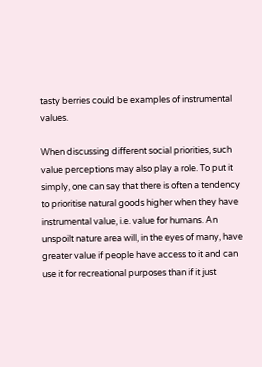tasty berries could be examples of instrumental values.

When discussing different social priorities, such value perceptions may also play a role. To put it simply, one can say that there is often a tendency to prioritise natural goods higher when they have instrumental value, i.e. value for humans. An unspoilt nature area will, in the eyes of many, have greater value if people have access to it and can use it for recreational purposes than if it just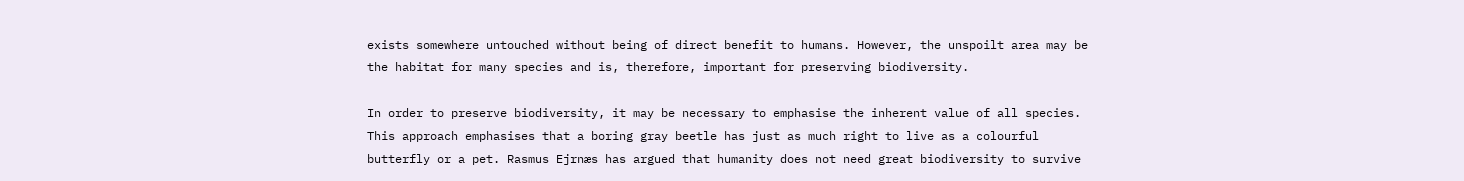exists somewhere untouched without being of direct benefit to humans. However, the unspoilt area may be the habitat for many species and is, therefore, important for preserving biodiversity.

In order to preserve biodiversity, it may be necessary to emphasise the inherent value of all species. This approach emphasises that a boring gray beetle has just as much right to live as a colourful butterfly or a pet. Rasmus Ejrnæs has argued that humanity does not need great biodiversity to survive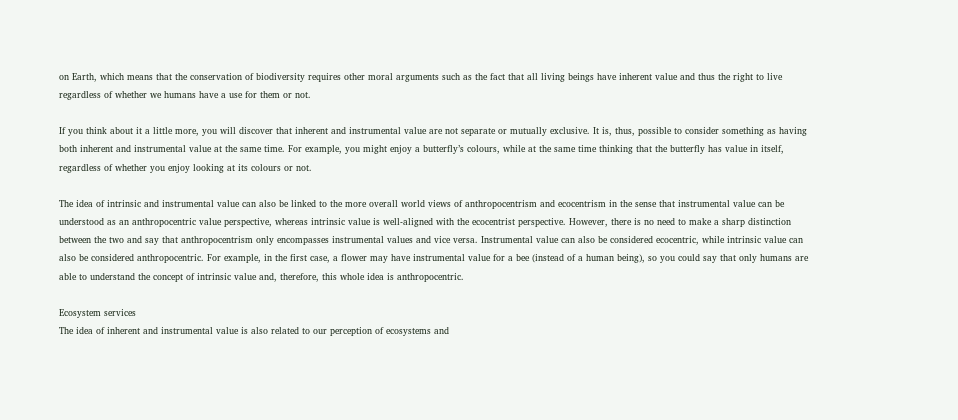on Earth, which means that the conservation of biodiversity requires other moral arguments such as the fact that all living beings have inherent value and thus the right to live regardless of whether we humans have a use for them or not.

If you think about it a little more, you will discover that inherent and instrumental value are not separate or mutually exclusive. It is, thus, possible to consider something as having both inherent and instrumental value at the same time. For example, you might enjoy a butterfly’s colours, while at the same time thinking that the butterfly has value in itself, regardless of whether you enjoy looking at its colours or not.

The idea of intrinsic and instrumental value can also be linked to the more overall world views of anthropocentrism and ecocentrism in the sense that instrumental value can be understood as an anthropocentric value perspective, whereas intrinsic value is well-aligned with the ecocentrist perspective. However, there is no need to make a sharp distinction between the two and say that anthropocentrism only encompasses instrumental values and vice versa. Instrumental value can also be considered ecocentric, while intrinsic value can also be considered anthropocentric. For example, in the first case, a flower may have instrumental value for a bee (instead of a human being), so you could say that only humans are able to understand the concept of intrinsic value and, therefore, this whole idea is anthropocentric.

Ecosystem services
The idea of inherent and instrumental value is also related to our perception of ecosystems and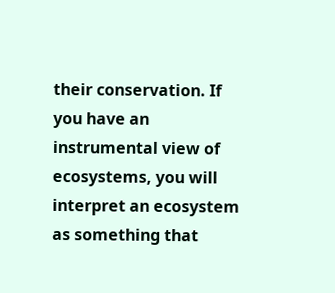their conservation. If you have an instrumental view of ecosystems, you will interpret an ecosystem as something that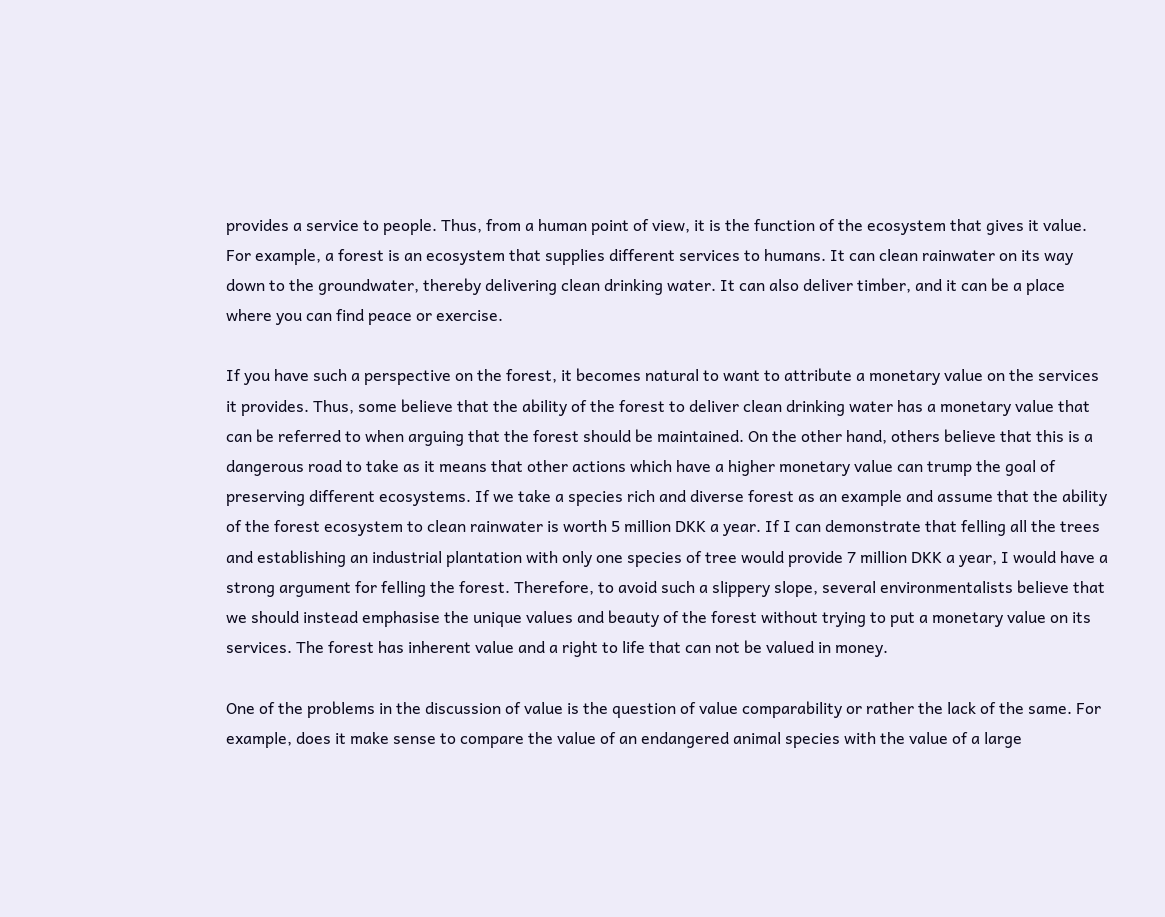provides a service to people. Thus, from a human point of view, it is the function of the ecosystem that gives it value. For example, a forest is an ecosystem that supplies different services to humans. It can clean rainwater on its way down to the groundwater, thereby delivering clean drinking water. It can also deliver timber, and it can be a place where you can find peace or exercise.

If you have such a perspective on the forest, it becomes natural to want to attribute a monetary value on the services it provides. Thus, some believe that the ability of the forest to deliver clean drinking water has a monetary value that can be referred to when arguing that the forest should be maintained. On the other hand, others believe that this is a dangerous road to take as it means that other actions which have a higher monetary value can trump the goal of preserving different ecosystems. If we take a species rich and diverse forest as an example and assume that the ability of the forest ecosystem to clean rainwater is worth 5 million DKK a year. If I can demonstrate that felling all the trees and establishing an industrial plantation with only one species of tree would provide 7 million DKK a year, I would have a strong argument for felling the forest. Therefore, to avoid such a slippery slope, several environmentalists believe that we should instead emphasise the unique values and beauty of the forest without trying to put a monetary value on its services. The forest has inherent value and a right to life that can not be valued in money.

One of the problems in the discussion of value is the question of value comparability or rather the lack of the same. For example, does it make sense to compare the value of an endangered animal species with the value of a large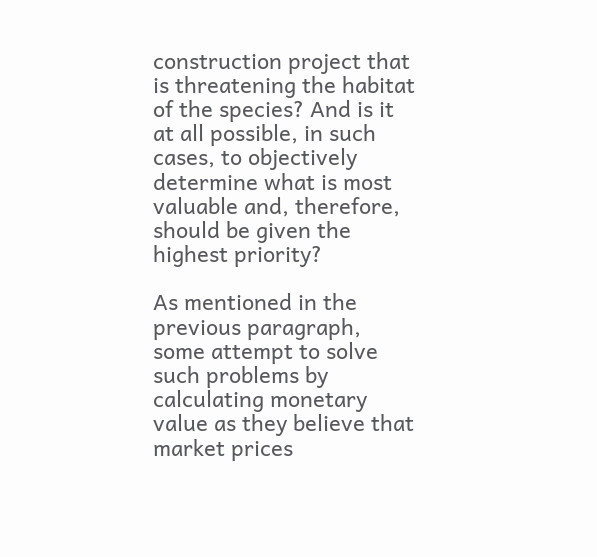construction project that is threatening the habitat of the species? And is it at all possible, in such cases, to objectively determine what is most valuable and, therefore, should be given the highest priority?

As mentioned in the previous paragraph, some attempt to solve such problems by calculating monetary value as they believe that market prices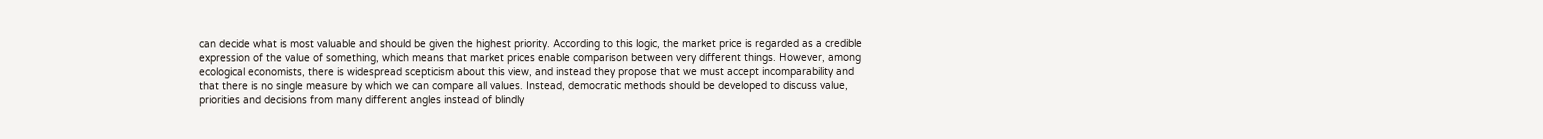can decide what is most valuable and should be given the highest priority. According to this logic, the market price is regarded as a credible expression of the value of something, which means that market prices enable comparison between very different things. However, among ecological economists, there is widespread scepticism about this view, and instead they propose that we must accept incomparability and that there is no single measure by which we can compare all values. Instead, democratic methods should be developed to discuss value, priorities and decisions from many different angles instead of blindly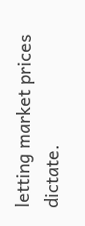letting market prices dictate.